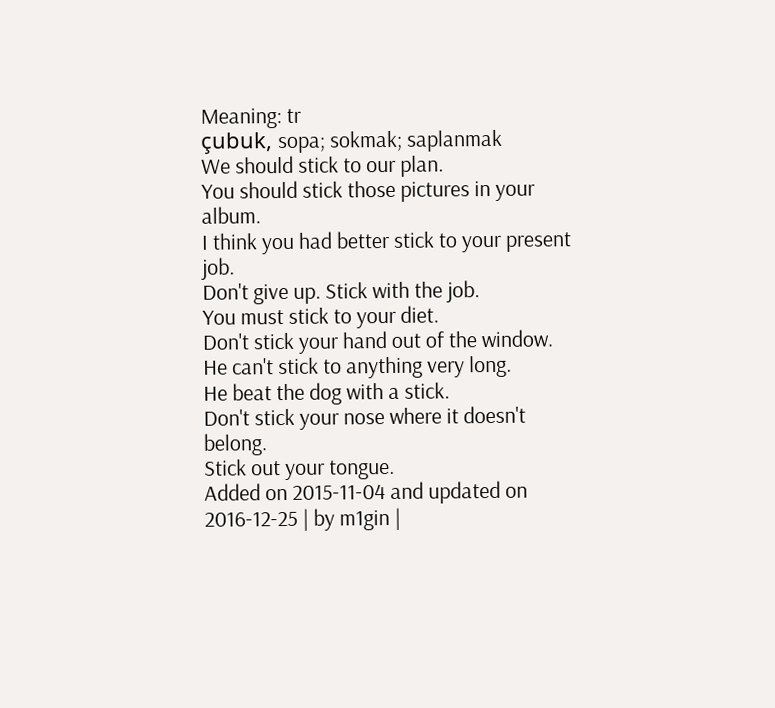Meaning: tr
çubuk, sopa; sokmak; saplanmak
We should stick to our plan.
You should stick those pictures in your album.
I think you had better stick to your present job.
Don't give up. Stick with the job.
You must stick to your diet.
Don't stick your hand out of the window.
He can't stick to anything very long.
He beat the dog with a stick.
Don't stick your nose where it doesn't belong.
Stick out your tongue.
Added on 2015-11-04 and updated on 2016-12-25 | by m1gin |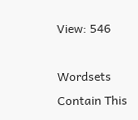View: 546

Wordsets Contain This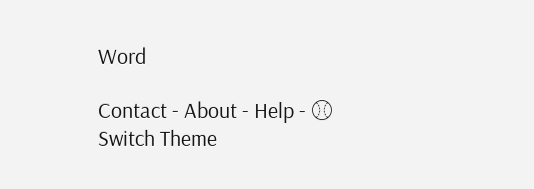Word

Contact - About - Help - ⚾ Switch Theme